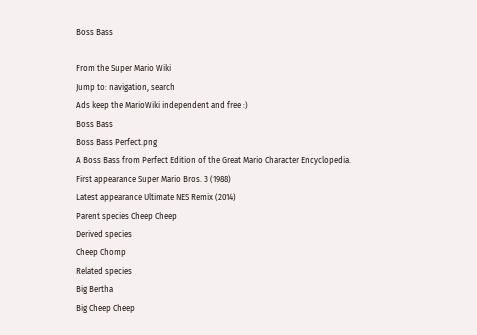Boss Bass

From the Super Mario Wiki
Jump to: navigation, search
Ads keep the MarioWiki independent and free :)
Boss Bass
Boss Bass Perfect.png
A Boss Bass from Perfect Edition of the Great Mario Character Encyclopedia.
First appearance Super Mario Bros. 3 (1988)
Latest appearance Ultimate NES Remix (2014)
Parent species Cheep Cheep
Derived species
Cheep Chomp
Related species
Big Bertha
Big Cheep Cheep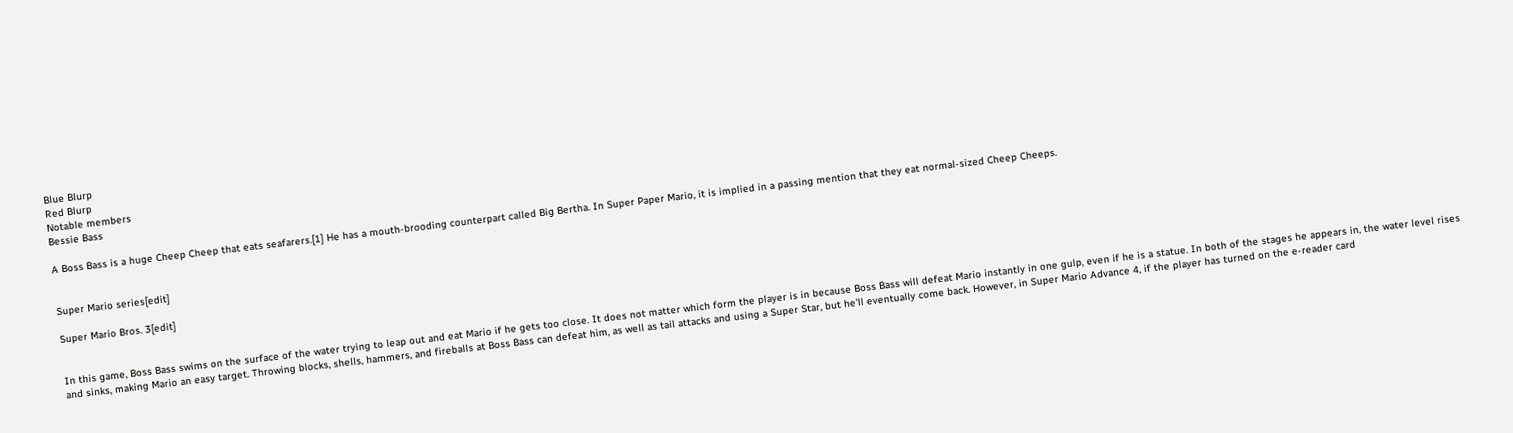Blue Blurp
Red Blurp
Notable members
Bessie Bass

A Boss Bass is a huge Cheep Cheep that eats seafarers.[1] He has a mouth-brooding counterpart called Big Bertha. In Super Paper Mario, it is implied in a passing mention that they eat normal-sized Cheep Cheeps.


Super Mario series[edit]

Super Mario Bros. 3[edit]


In this game, Boss Bass swims on the surface of the water trying to leap out and eat Mario if he gets too close. It does not matter which form the player is in because Boss Bass will defeat Mario instantly in one gulp, even if he is a statue. In both of the stages he appears in, the water level rises and sinks, making Mario an easy target. Throwing blocks, shells, hammers, and fireballs at Boss Bass can defeat him, as well as tail attacks and using a Super Star, but he'll eventually come back. However, in Super Mario Advance 4, if the player has turned on the e-reader card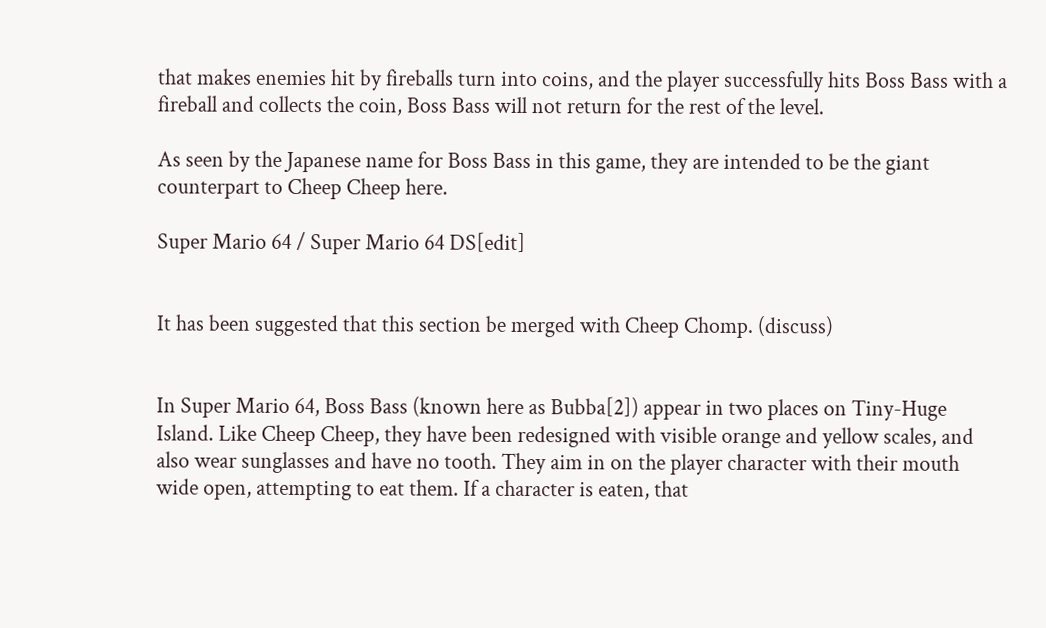that makes enemies hit by fireballs turn into coins, and the player successfully hits Boss Bass with a fireball and collects the coin, Boss Bass will not return for the rest of the level.

As seen by the Japanese name for Boss Bass in this game, they are intended to be the giant counterpart to Cheep Cheep here.

Super Mario 64 / Super Mario 64 DS[edit]


It has been suggested that this section be merged with Cheep Chomp. (discuss)


In Super Mario 64, Boss Bass (known here as Bubba[2]) appear in two places on Tiny-Huge Island. Like Cheep Cheep, they have been redesigned with visible orange and yellow scales, and also wear sunglasses and have no tooth. They aim in on the player character with their mouth wide open, attempting to eat them. If a character is eaten, that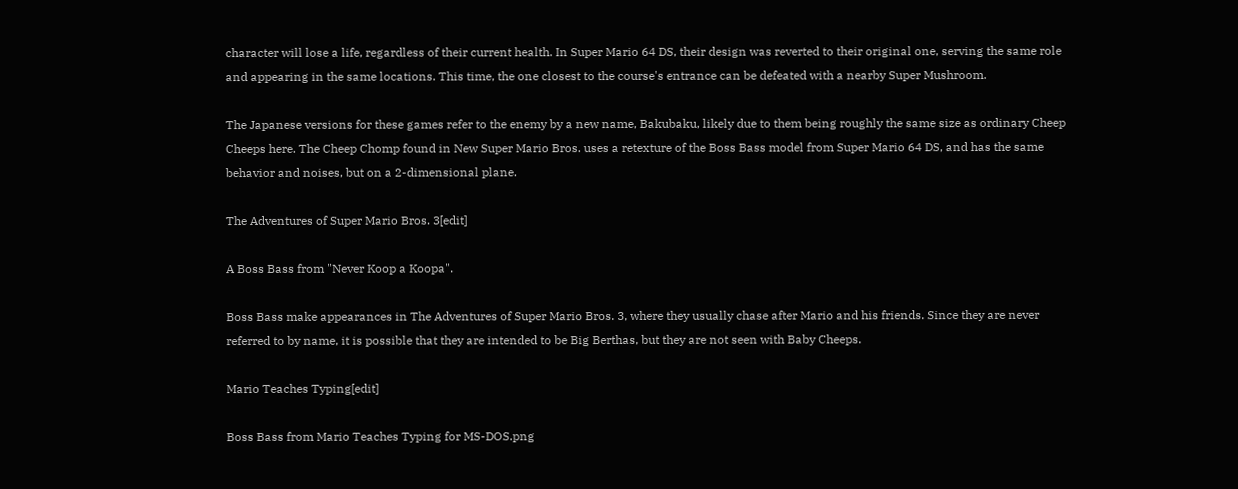character will lose a life, regardless of their current health. In Super Mario 64 DS, their design was reverted to their original one, serving the same role and appearing in the same locations. This time, the one closest to the course's entrance can be defeated with a nearby Super Mushroom.

The Japanese versions for these games refer to the enemy by a new name, Bakubaku, likely due to them being roughly the same size as ordinary Cheep Cheeps here. The Cheep Chomp found in New Super Mario Bros. uses a retexture of the Boss Bass model from Super Mario 64 DS, and has the same behavior and noises, but on a 2-dimensional plane.

The Adventures of Super Mario Bros. 3[edit]

A Boss Bass from "Never Koop a Koopa".

Boss Bass make appearances in The Adventures of Super Mario Bros. 3, where they usually chase after Mario and his friends. Since they are never referred to by name, it is possible that they are intended to be Big Berthas, but they are not seen with Baby Cheeps.

Mario Teaches Typing[edit]

Boss Bass from Mario Teaches Typing for MS-DOS.png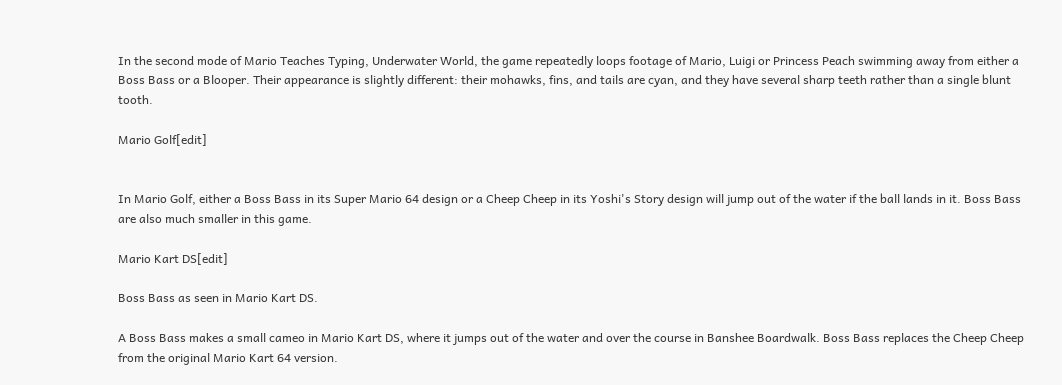In the second mode of Mario Teaches Typing, Underwater World, the game repeatedly loops footage of Mario, Luigi or Princess Peach swimming away from either a Boss Bass or a Blooper. Their appearance is slightly different: their mohawks, fins, and tails are cyan, and they have several sharp teeth rather than a single blunt tooth.

Mario Golf[edit]


In Mario Golf, either a Boss Bass in its Super Mario 64 design or a Cheep Cheep in its Yoshi's Story design will jump out of the water if the ball lands in it. Boss Bass are also much smaller in this game.

Mario Kart DS[edit]

Boss Bass as seen in Mario Kart DS.

A Boss Bass makes a small cameo in Mario Kart DS, where it jumps out of the water and over the course in Banshee Boardwalk. Boss Bass replaces the Cheep Cheep from the original Mario Kart 64 version.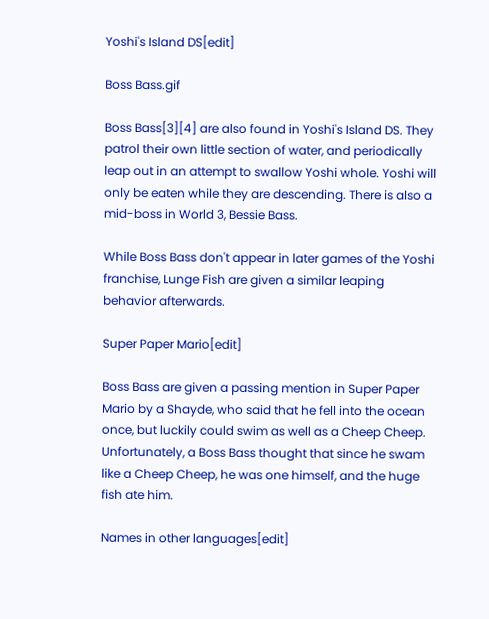Yoshi's Island DS[edit]

Boss Bass.gif

Boss Bass[3][4] are also found in Yoshi's Island DS. They patrol their own little section of water, and periodically leap out in an attempt to swallow Yoshi whole. Yoshi will only be eaten while they are descending. There is also a mid-boss in World 3, Bessie Bass.

While Boss Bass don't appear in later games of the Yoshi franchise, Lunge Fish are given a similar leaping behavior afterwards.

Super Paper Mario[edit]

Boss Bass are given a passing mention in Super Paper Mario by a Shayde, who said that he fell into the ocean once, but luckily could swim as well as a Cheep Cheep. Unfortunately, a Boss Bass thought that since he swam like a Cheep Cheep, he was one himself, and the huge fish ate him.

Names in other languages[edit]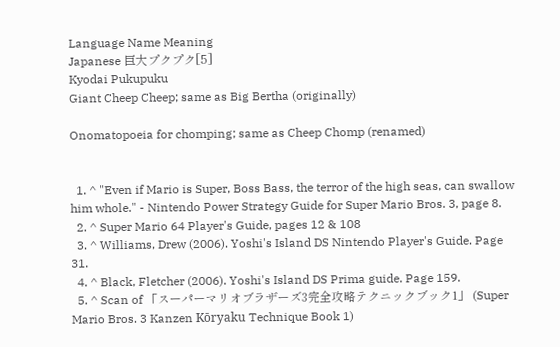Language Name Meaning
Japanese 巨大プクプク[5]
Kyodai Pukupuku
Giant Cheep Cheep; same as Big Bertha (originally)

Onomatopoeia for chomping; same as Cheep Chomp (renamed)


  1. ^ "Even if Mario is Super, Boss Bass, the terror of the high seas, can swallow him whole." - Nintendo Power Strategy Guide for Super Mario Bros. 3, page 8.
  2. ^ Super Mario 64 Player's Guide, pages 12 & 108
  3. ^ Williams, Drew (2006). Yoshi's Island DS Nintendo Player's Guide. Page 31.
  4. ^ Black, Fletcher (2006). Yoshi's Island DS Prima guide. Page 159.
  5. ^ Scan of 「スーパーマリオブラザーズ3完全攻略テクニックブック1」 (Super Mario Bros. 3 Kanzen Kōryaku Technique Book 1)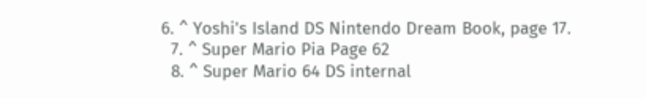6. ^ Yoshi's Island DS Nintendo Dream Book, page 17.
  7. ^ Super Mario Pia Page 62
  8. ^ Super Mario 64 DS internal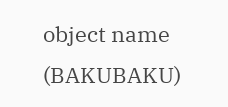object name (BAKUBAKU)